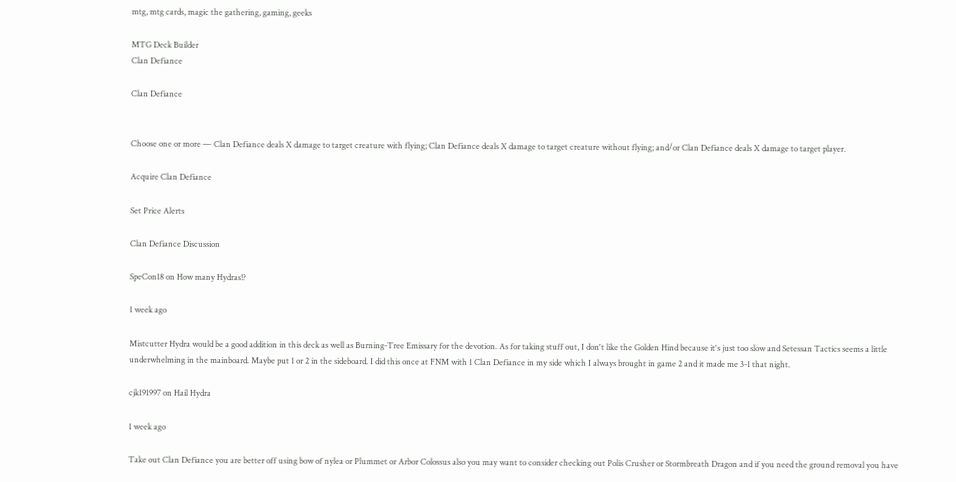mtg, mtg cards, magic the gathering, gaming, geeks

MTG Deck Builder
Clan Defiance

Clan Defiance


Choose one or more — Clan Defiance deals X damage to target creature with flying; Clan Defiance deals X damage to target creature without flying; and/or Clan Defiance deals X damage to target player.

Acquire Clan Defiance

Set Price Alerts

Clan Defiance Discussion

SpeCon18 on How many Hydras!?

1 week ago

Mistcutter Hydra would be a good addition in this deck as well as Burning-Tree Emissary for the devotion. As for taking stuff out, I don't like the Golden Hind because it's just too slow and Setessan Tactics seems a little underwhelming in the mainboard. Maybe put 1 or 2 in the sideboard. I did this once at FNM with 1 Clan Defiance in my side which I always brought in game 2 and it made me 3-1 that night.

cjk191997 on Hail Hydra

1 week ago

Take out Clan Defiance you are better off using bow of nylea or Plummet or Arbor Colossus also you may want to consider checking out Polis Crusher or Stormbreath Dragon and if you need the ground removal you have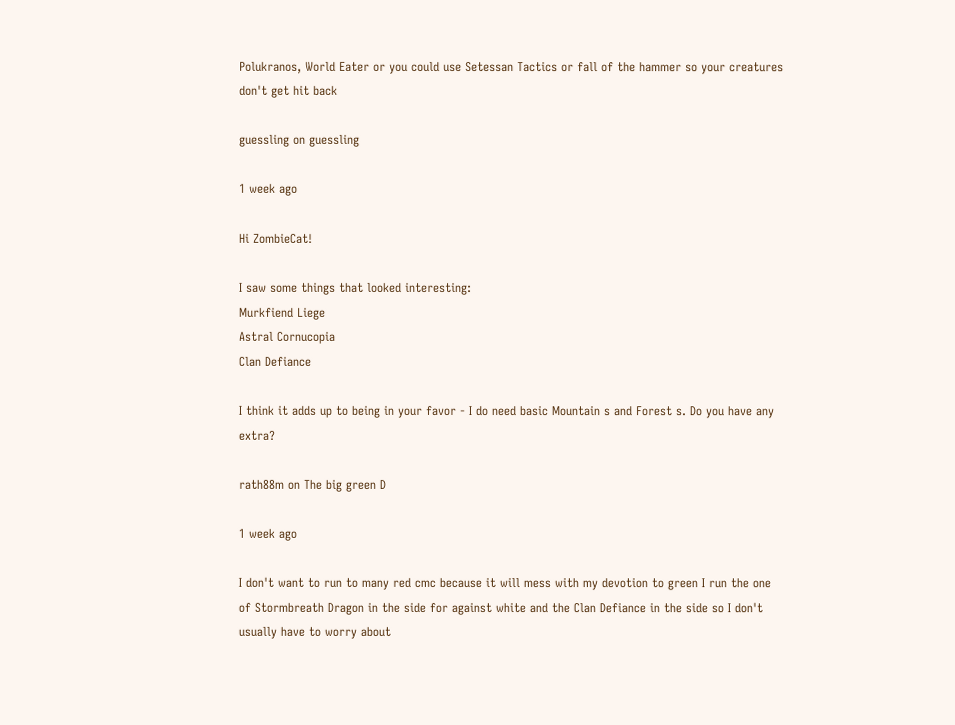Polukranos, World Eater or you could use Setessan Tactics or fall of the hammer so your creatures don't get hit back

guessling on guessling

1 week ago

Hi ZombieCat!

I saw some things that looked interesting:
Murkfiend Liege
Astral Cornucopia
Clan Defiance

I think it adds up to being in your favor - I do need basic Mountain s and Forest s. Do you have any extra?

rath88m on The big green D

1 week ago

I don't want to run to many red cmc because it will mess with my devotion to green I run the one of Stormbreath Dragon in the side for against white and the Clan Defiance in the side so I don't usually have to worry about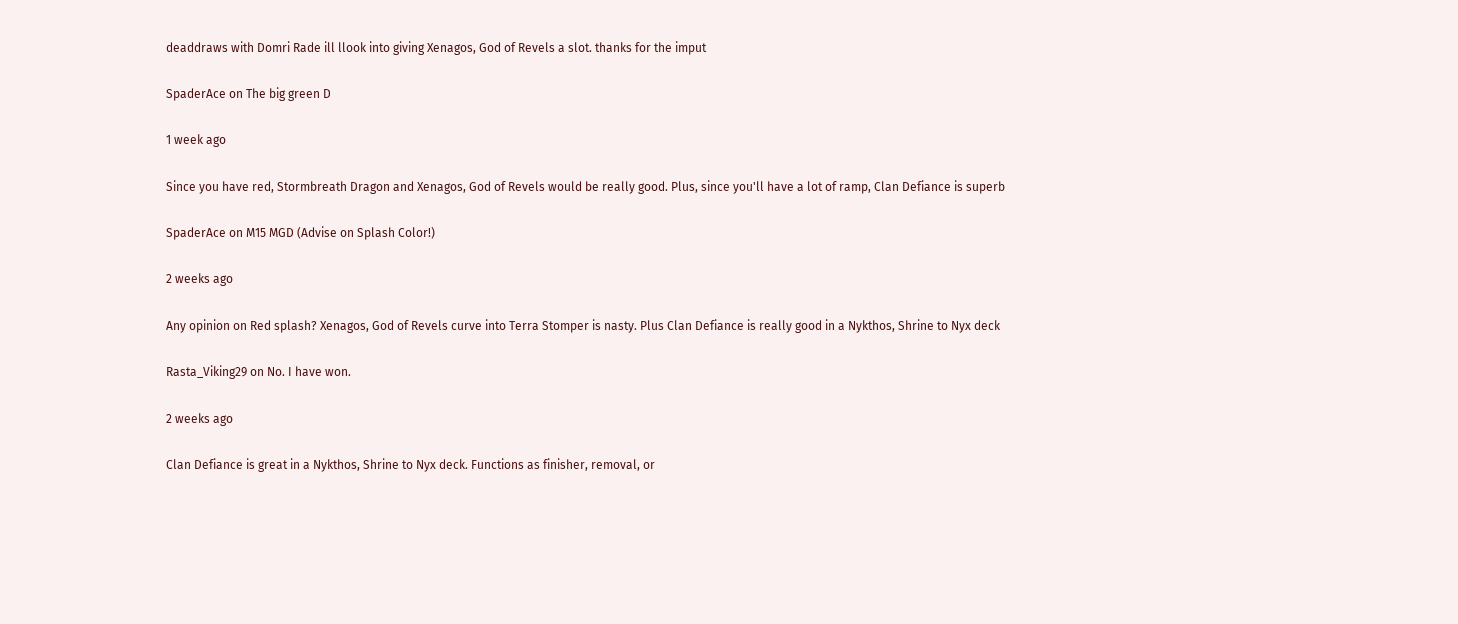deaddraws with Domri Rade ill llook into giving Xenagos, God of Revels a slot. thanks for the imput

SpaderAce on The big green D

1 week ago

Since you have red, Stormbreath Dragon and Xenagos, God of Revels would be really good. Plus, since you'll have a lot of ramp, Clan Defiance is superb

SpaderAce on M15 MGD (Advise on Splash Color!)

2 weeks ago

Any opinion on Red splash? Xenagos, God of Revels curve into Terra Stomper is nasty. Plus Clan Defiance is really good in a Nykthos, Shrine to Nyx deck

Rasta_Viking29 on No. I have won.

2 weeks ago

Clan Defiance is great in a Nykthos, Shrine to Nyx deck. Functions as finisher, removal, or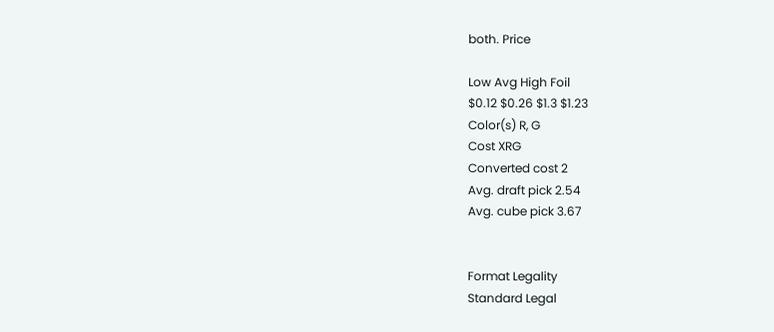both. Price

Low Avg High Foil
$0.12 $0.26 $1.3 $1.23
Color(s) R, G
Cost XRG
Converted cost 2
Avg. draft pick 2.54
Avg. cube pick 3.67


Format Legality
Standard Legal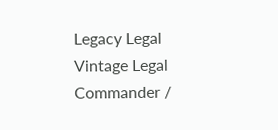Legacy Legal
Vintage Legal
Commander /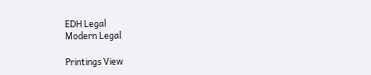EDH Legal
Modern Legal

Printings View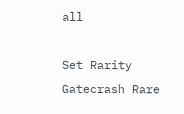all

Set Rarity
Gatecrash Rare